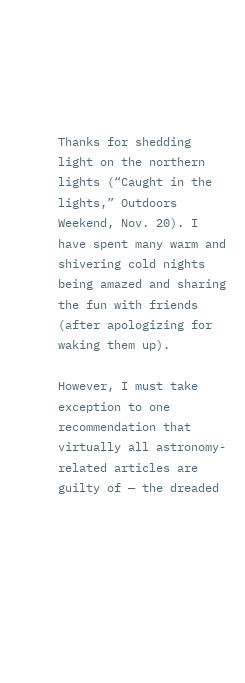Thanks for shedding light on the northern lights (“Caught in the lights,” Outdoors Weekend, Nov. 20). I have spent many warm and shivering cold nights being amazed and sharing the fun with friends (after apologizing for waking them up).

However, I must take exception to one recommendation that virtually all astronomy-related articles are guilty of — the dreaded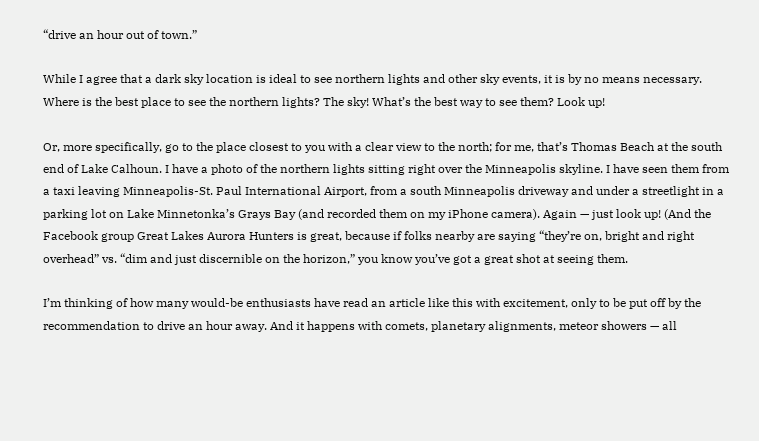“drive an hour out of town.”

While I agree that a dark sky location is ideal to see northern lights and other sky events, it is by no means necessary. Where is the best place to see the northern lights? The sky! What’s the best way to see them? Look up!

Or, more specifically, go to the place closest to you with a clear view to the north; for me, that’s Thomas Beach at the south end of Lake Calhoun. I have a photo of the northern lights sitting right over the Minneapolis skyline. I have seen them from a taxi leaving Minneapolis-St. Paul International Airport, from a south Minneapolis driveway and under a streetlight in a parking lot on Lake Minnetonka’s Grays Bay (and recorded them on my iPhone camera). Again — just look up! (And the Facebook group Great Lakes Aurora Hunters is great, because if folks nearby are saying “they’re on, bright and right overhead” vs. “dim and just discernible on the horizon,” you know you’ve got a great shot at seeing them.

I’m thinking of how many would-be enthusiasts have read an article like this with excitement, only to be put off by the recommendation to drive an hour away. And it happens with comets, planetary alignments, meteor showers — all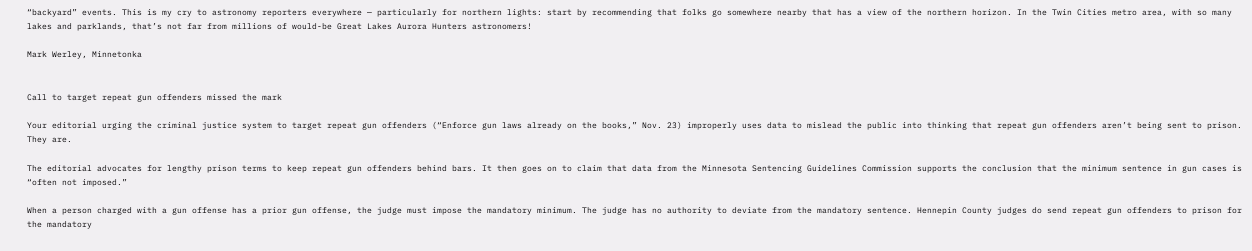“backyard” events. This is my cry to astronomy reporters everywhere — particularly for northern lights: start by recommending that folks go somewhere nearby that has a view of the northern horizon. In the Twin Cities metro area, with so many lakes and parklands, that’s not far from millions of would-be Great Lakes Aurora Hunters astronomers!

Mark Werley, Minnetonka


Call to target repeat gun offenders missed the mark

Your editorial urging the criminal justice system to target repeat gun offenders (“Enforce gun laws already on the books,” Nov. 23) improperly uses data to mislead the public into thinking that repeat gun offenders aren’t being sent to prison. They are.

The editorial advocates for lengthy prison terms to keep repeat gun offenders behind bars. It then goes on to claim that data from the Minnesota Sentencing Guidelines Commission supports the conclusion that the minimum sentence in gun cases is “often not imposed.”

When a person charged with a gun offense has a prior gun offense, the judge must impose the mandatory minimum. The judge has no authority to deviate from the mandatory sentence. Hennepin County judges do send repeat gun offenders to prison for the mandatory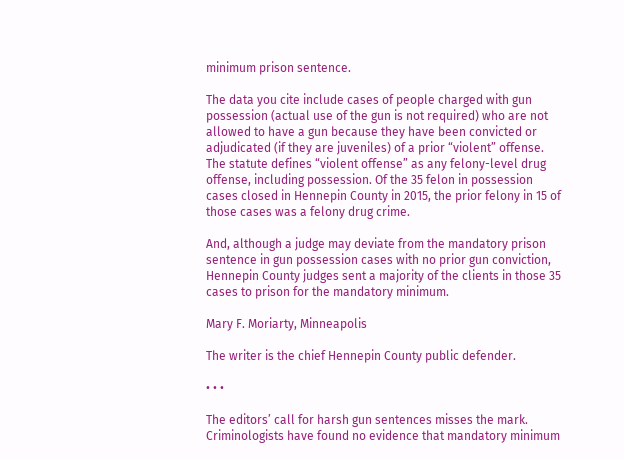minimum prison sentence.

The data you cite include cases of people charged with gun possession (actual use of the gun is not required) who are not allowed to have a gun because they have been convicted or adjudicated (if they are juveniles) of a prior “violent” offense. The statute defines “violent offense” as any felony-level drug offense, including possession. Of the 35 felon in possession cases closed in Hennepin County in 2015, the prior felony in 15 of those cases was a felony drug crime.

And, although a judge may deviate from the mandatory prison sentence in gun possession cases with no prior gun conviction, Hennepin County judges sent a majority of the clients in those 35 cases to prison for the mandatory minimum.

Mary F. Moriarty, Minneapolis

The writer is the chief Hennepin County public defender.

• • •

The editors’ call for harsh gun sentences misses the mark. Criminologists have found no evidence that mandatory minimum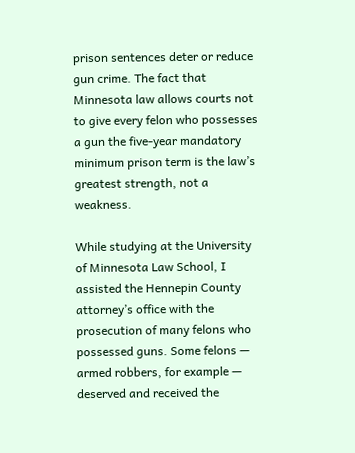prison sentences deter or reduce gun crime. The fact that Minnesota law allows courts not to give every felon who possesses a gun the five-year mandatory minimum prison term is the law’s greatest strength, not a weakness.

While studying at the University of Minnesota Law School, I assisted the Hennepin County attorney’s office with the prosecution of many felons who possessed guns. Some felons — armed robbers, for example — deserved and received the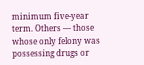minimum five-year term. Others — those whose only felony was possessing drugs or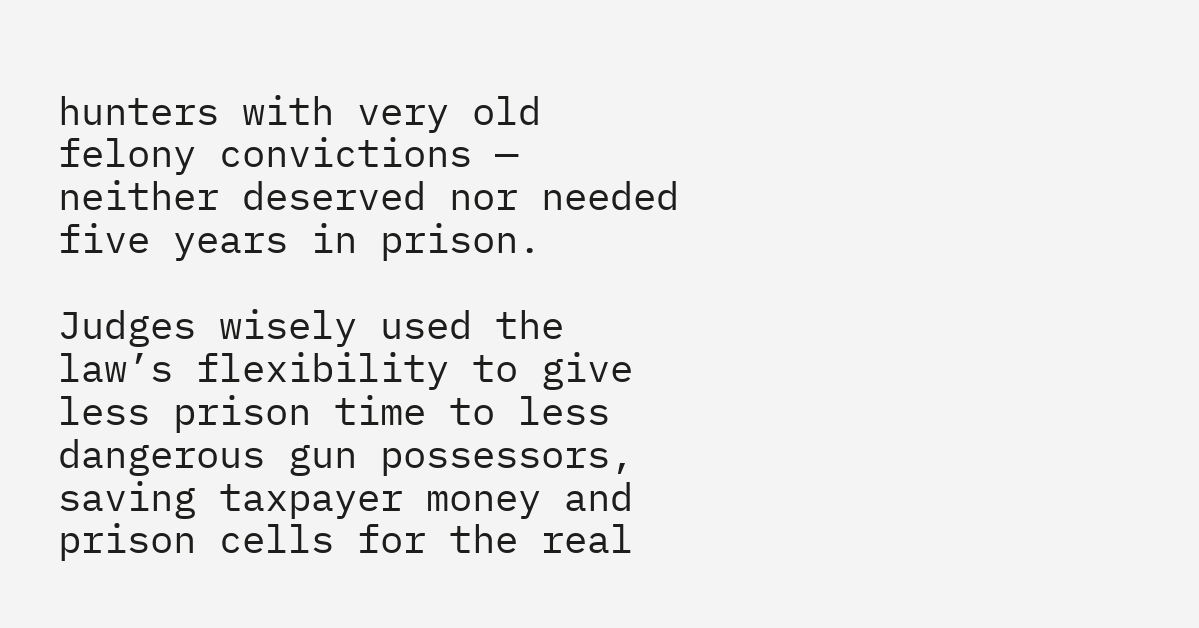hunters with very old felony convictions — neither deserved nor needed five years in prison.

Judges wisely used the law’s flexibility to give less prison time to less dangerous gun possessors, saving taxpayer money and prison cells for the real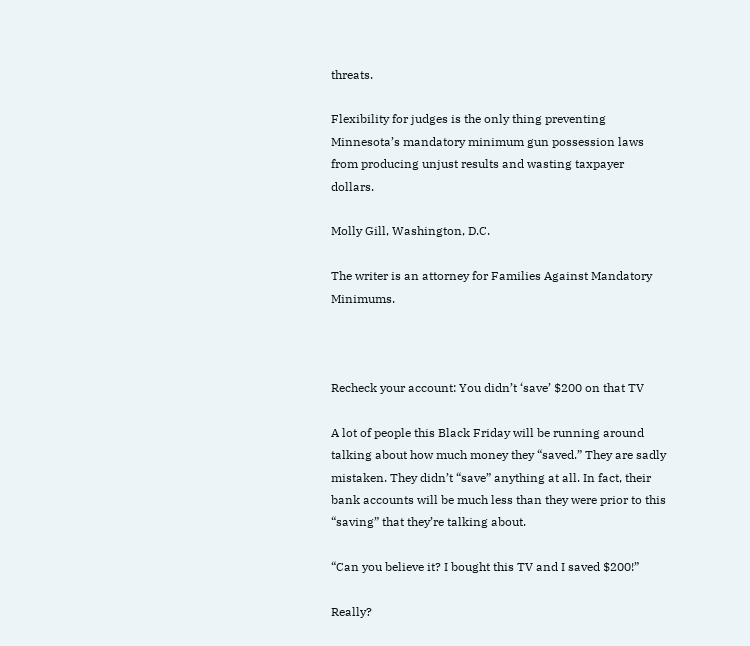threats.

Flexibility for judges is the only thing preventing Minnesota’s mandatory minimum gun possession laws from producing unjust results and wasting taxpayer dollars.

Molly Gill, Washington, D.C.

The writer is an attorney for Families Against Mandatory Minimums.



Recheck your account: You didn’t ‘save’ $200 on that TV

A lot of people this Black Friday will be running around talking about how much money they “saved.” They are sadly mistaken. They didn’t “save” anything at all. In fact, their bank accounts will be much less than they were prior to this “saving” that they’re talking about.

“Can you believe it? I bought this TV and I saved $200!”

Really?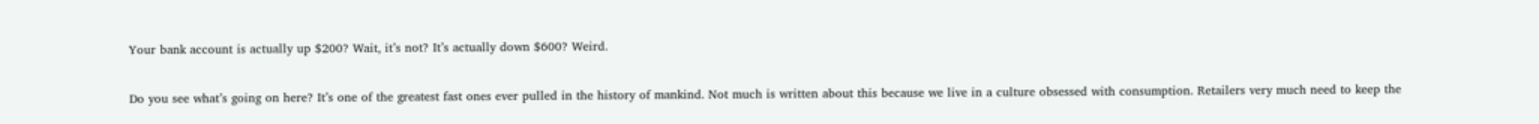Your bank account is actually up $200? Wait, it’s not? It’s actually down $600? Weird.

Do you see what’s going on here? It’s one of the greatest fast ones ever pulled in the history of mankind. Not much is written about this because we live in a culture obsessed with consumption. Retailers very much need to keep the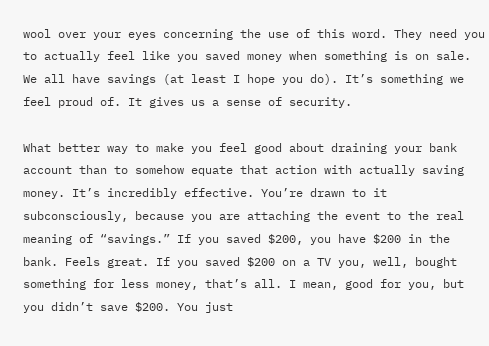wool over your eyes concerning the use of this word. They need you to actually feel like you saved money when something is on sale. We all have savings (at least I hope you do). It’s something we feel proud of. It gives us a sense of security.

What better way to make you feel good about draining your bank account than to somehow equate that action with actually saving money. It’s incredibly effective. You’re drawn to it subconsciously, because you are attaching the event to the real meaning of “savings.” If you saved $200, you have $200 in the bank. Feels great. If you saved $200 on a TV you, well, bought something for less money, that’s all. I mean, good for you, but you didn’t save $200. You just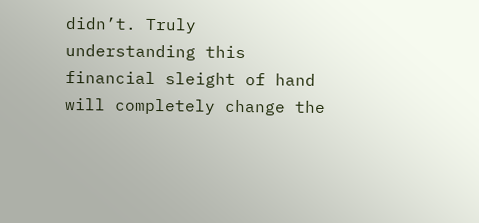didn’t. Truly understanding this financial sleight of hand will completely change the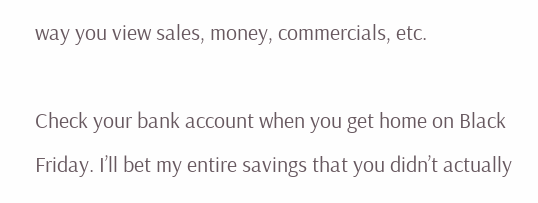way you view sales, money, commercials, etc.

Check your bank account when you get home on Black Friday. I’ll bet my entire savings that you didn’t actually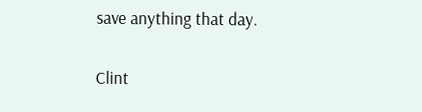save anything that day.

Clint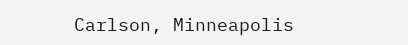Carlson, Minneapolis